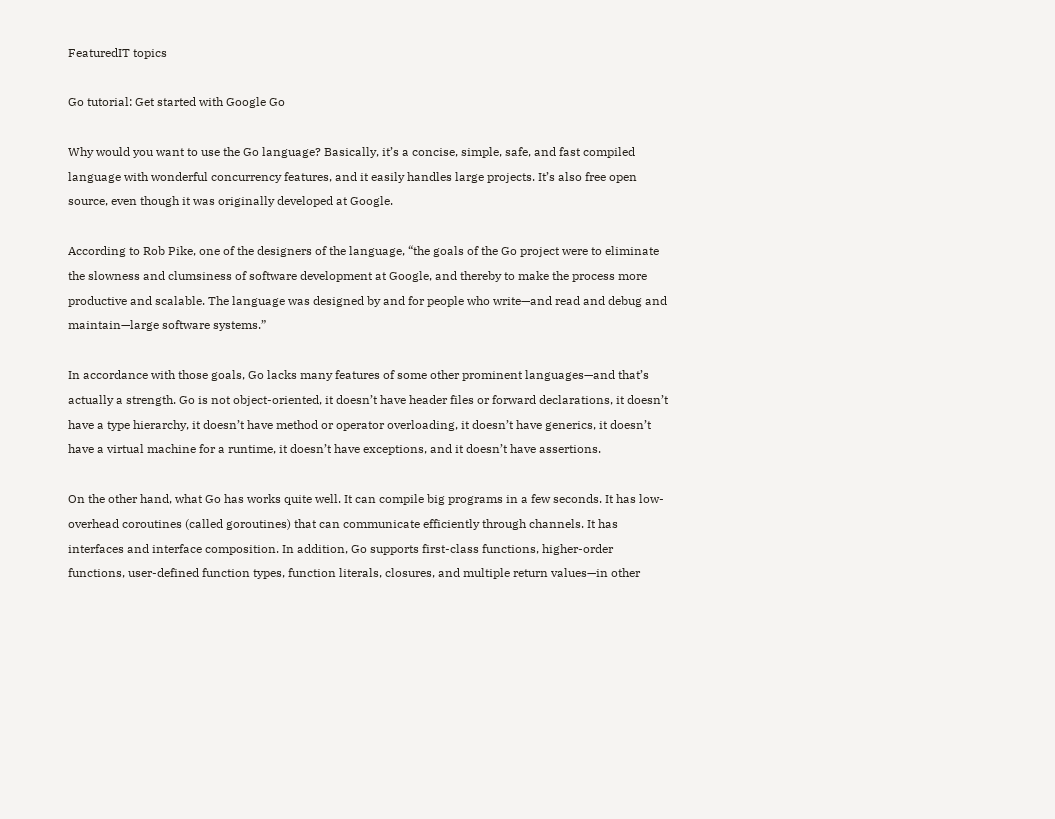FeaturedIT topics

Go tutorial: Get started with Google Go

Why would you want to use the Go language? Basically, it’s a concise, simple, safe, and fast compiled language with wonderful concurrency features, and it easily handles large projects. It’s also free open source, even though it was originally developed at Google.

According to Rob Pike, one of the designers of the language, “the goals of the Go project were to eliminate the slowness and clumsiness of software development at Google, and thereby to make the process more productive and scalable. The language was designed by and for people who write—and read and debug and maintain—large software systems.”

In accordance with those goals, Go lacks many features of some other prominent languages—and that’s actually a strength. Go is not object-oriented, it doesn’t have header files or forward declarations, it doesn’t have a type hierarchy, it doesn’t have method or operator overloading, it doesn’t have generics, it doesn’t have a virtual machine for a runtime, it doesn’t have exceptions, and it doesn’t have assertions.

On the other hand, what Go has works quite well. It can compile big programs in a few seconds. It has low-overhead coroutines (called goroutines) that can communicate efficiently through channels. It has interfaces and interface composition. In addition, Go supports first-class functions, higher-order functions, user-defined function types, function literals, closures, and multiple return values—in other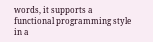words, it supports a functional programming style in a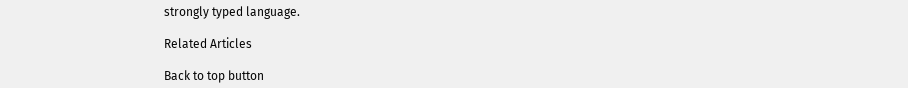strongly typed language.

Related Articles

Back to top button